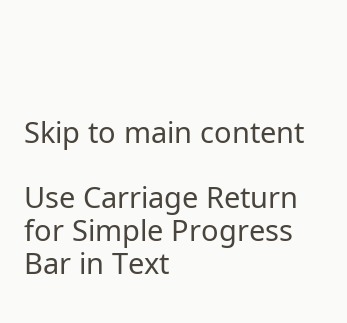Skip to main content

Use Carriage Return for Simple Progress Bar in Text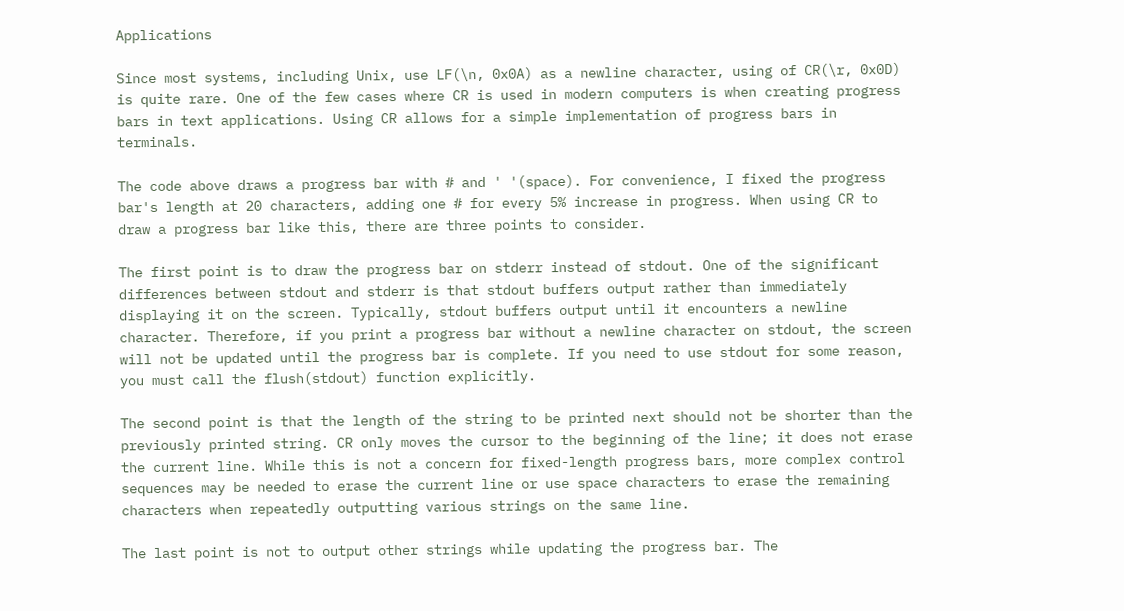Applications

Since most systems, including Unix, use LF(\n, 0x0A) as a newline character, using of CR(\r, 0x0D) is quite rare. One of the few cases where CR is used in modern computers is when creating progress bars in text applications. Using CR allows for a simple implementation of progress bars in terminals.

The code above draws a progress bar with # and ' '(space). For convenience, I fixed the progress bar's length at 20 characters, adding one # for every 5% increase in progress. When using CR to draw a progress bar like this, there are three points to consider.

The first point is to draw the progress bar on stderr instead of stdout. One of the significant differences between stdout and stderr is that stdout buffers output rather than immediately displaying it on the screen. Typically, stdout buffers output until it encounters a newline character. Therefore, if you print a progress bar without a newline character on stdout, the screen will not be updated until the progress bar is complete. If you need to use stdout for some reason, you must call the flush(stdout) function explicitly.

The second point is that the length of the string to be printed next should not be shorter than the previously printed string. CR only moves the cursor to the beginning of the line; it does not erase the current line. While this is not a concern for fixed-length progress bars, more complex control sequences may be needed to erase the current line or use space characters to erase the remaining characters when repeatedly outputting various strings on the same line.

The last point is not to output other strings while updating the progress bar. The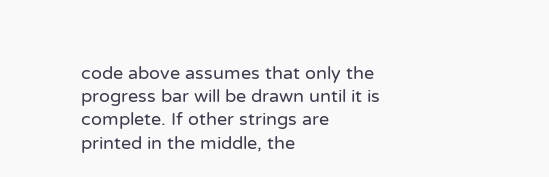code above assumes that only the progress bar will be drawn until it is complete. If other strings are printed in the middle, the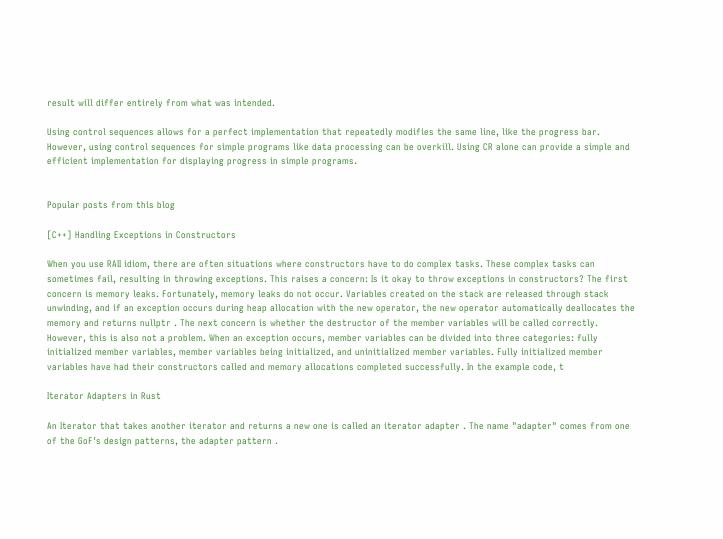result will differ entirely from what was intended.

Using control sequences allows for a perfect implementation that repeatedly modifies the same line, like the progress bar. However, using control sequences for simple programs like data processing can be overkill. Using CR alone can provide a simple and efficient implementation for displaying progress in simple programs.


Popular posts from this blog

[C++] Handling Exceptions in Constructors

When you use RAII idiom, there are often situations where constructors have to do complex tasks. These complex tasks can sometimes fail, resulting in throwing exceptions. This raises a concern: Is it okay to throw exceptions in constructors? The first concern is memory leaks. Fortunately, memory leaks do not occur. Variables created on the stack are released through stack unwinding, and if an exception occurs during heap allocation with the new operator, the new operator automatically deallocates the memory and returns nullptr . The next concern is whether the destructor of the member variables will be called correctly. However, this is also not a problem. When an exception occurs, member variables can be divided into three categories: fully initialized member variables, member variables being initialized, and uninitialized member variables. Fully initialized member variables have had their constructors called and memory allocations completed successfully. In the example code, t

Iterator Adapters in Rust

An Iterator that takes another iterator and returns a new one is called an iterator adapter . The name "adapter" comes from one of the GoF's design patterns, the adapter pattern .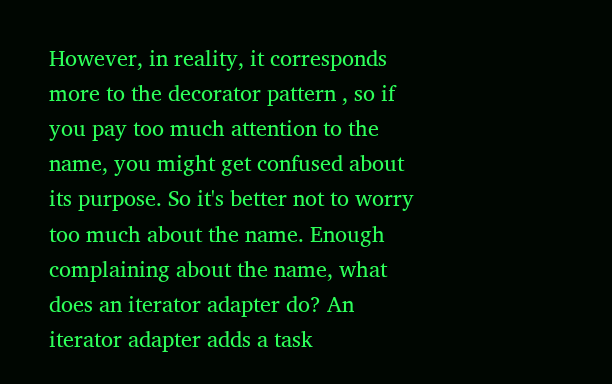However, in reality, it corresponds more to the decorator pattern , so if you pay too much attention to the name, you might get confused about its purpose. So it's better not to worry too much about the name. Enough complaining about the name, what does an iterator adapter do? An iterator adapter adds a task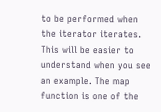to be performed when the iterator iterates. This will be easier to understand when you see an example. The map function is one of the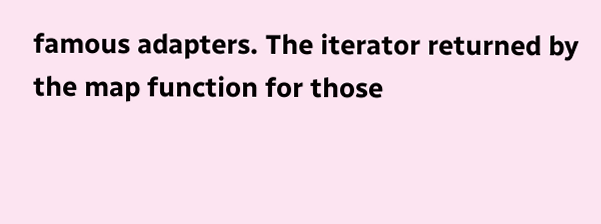famous adapters. The iterator returned by the map function for those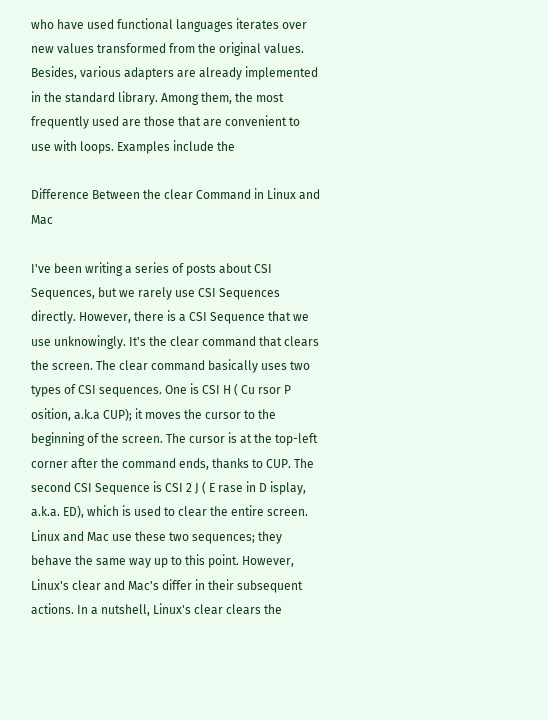who have used functional languages iterates over new values transformed from the original values. Besides, various adapters are already implemented in the standard library. Among them, the most frequently used are those that are convenient to use with loops. Examples include the

Difference Between the clear Command in Linux and Mac

I've been writing a series of posts about CSI Sequences, but we rarely use CSI Sequences directly. However, there is a CSI Sequence that we use unknowingly. It's the clear command that clears the screen. The clear command basically uses two types of CSI sequences. One is CSI H ( Cu rsor P osition, a.k.a CUP); it moves the cursor to the beginning of the screen. The cursor is at the top-left corner after the command ends, thanks to CUP. The second CSI Sequence is CSI 2 J ( E rase in D isplay, a.k.a. ED), which is used to clear the entire screen. Linux and Mac use these two sequences; they behave the same way up to this point. However, Linux's clear and Mac's differ in their subsequent actions. In a nutshell, Linux's clear clears the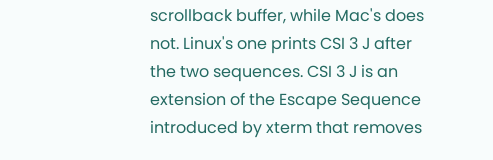scrollback buffer, while Mac's does not. Linux's one prints CSI 3 J after the two sequences. CSI 3 J is an extension of the Escape Sequence introduced by xterm that removes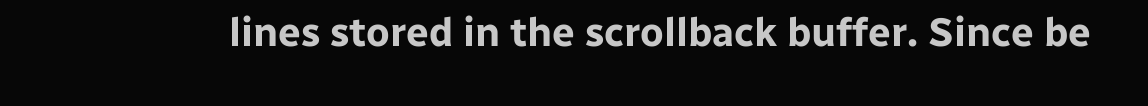lines stored in the scrollback buffer. Since be